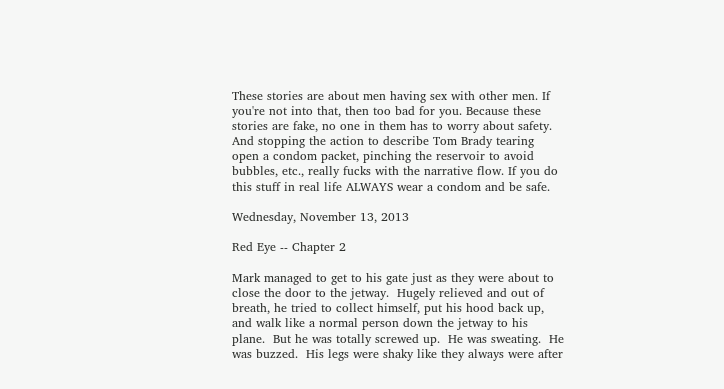These stories are about men having sex with other men. If you're not into that, then too bad for you. Because these stories are fake, no one in them has to worry about safety. And stopping the action to describe Tom Brady tearing open a condom packet, pinching the reservoir to avoid bubbles, etc., really fucks with the narrative flow. If you do this stuff in real life ALWAYS wear a condom and be safe.

Wednesday, November 13, 2013

Red Eye -- Chapter 2

Mark managed to get to his gate just as they were about to close the door to the jetway.  Hugely relieved and out of breath, he tried to collect himself, put his hood back up, and walk like a normal person down the jetway to his plane.  But he was totally screwed up.  He was sweating.  He was buzzed.  His legs were shaky like they always were after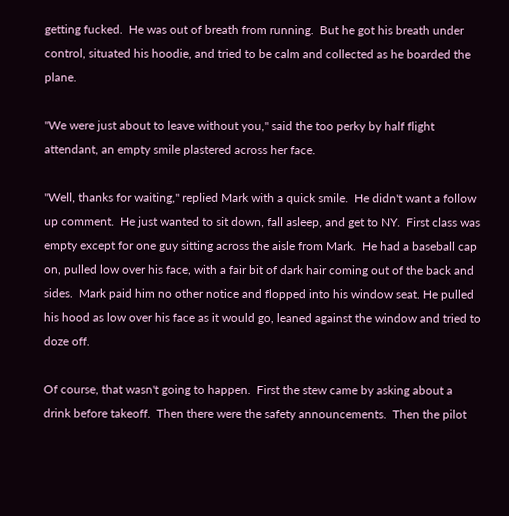getting fucked.  He was out of breath from running.  But he got his breath under control, situated his hoodie, and tried to be calm and collected as he boarded the plane.

"We were just about to leave without you," said the too perky by half flight attendant, an empty smile plastered across her face.

"Well, thanks for waiting," replied Mark with a quick smile.  He didn't want a follow up comment.  He just wanted to sit down, fall asleep, and get to NY.  First class was empty except for one guy sitting across the aisle from Mark.  He had a baseball cap on, pulled low over his face, with a fair bit of dark hair coming out of the back and sides.  Mark paid him no other notice and flopped into his window seat. He pulled his hood as low over his face as it would go, leaned against the window and tried to doze off.

Of course, that wasn't going to happen.  First the stew came by asking about a drink before takeoff.  Then there were the safety announcements.  Then the pilot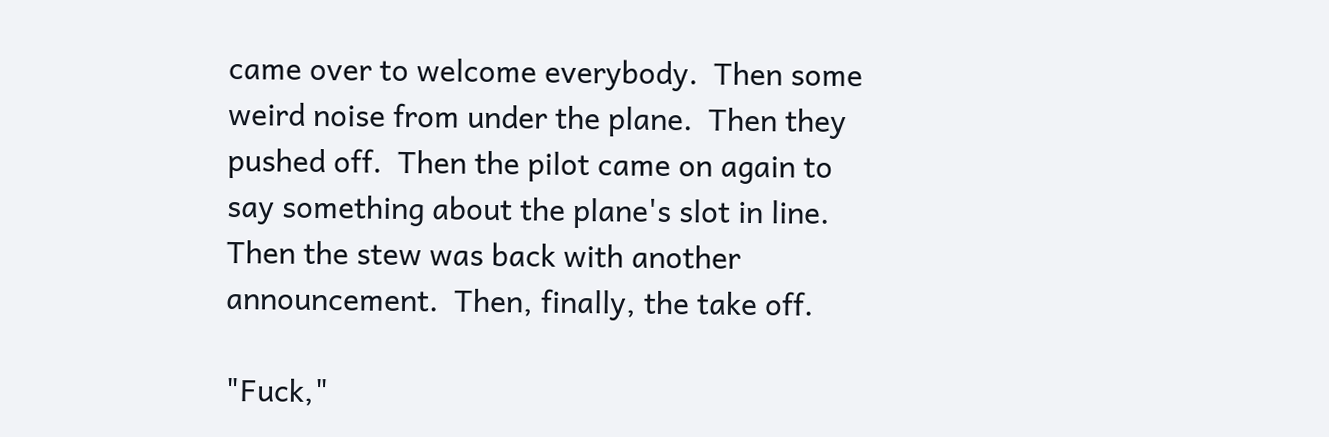came over to welcome everybody.  Then some weird noise from under the plane.  Then they pushed off.  Then the pilot came on again to say something about the plane's slot in line.  Then the stew was back with another announcement.  Then, finally, the take off.

"Fuck,"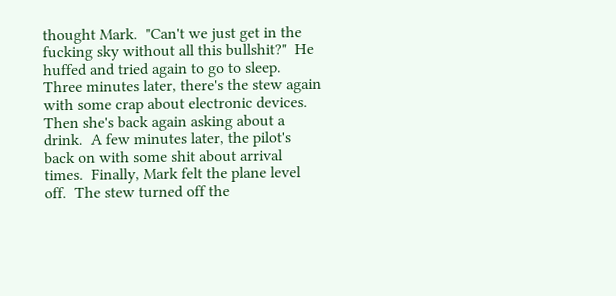thought Mark.  "Can't we just get in the fucking sky without all this bullshit?"  He huffed and tried again to go to sleep.  Three minutes later, there's the stew again with some crap about electronic devices.  Then she's back again asking about a drink.  A few minutes later, the pilot's back on with some shit about arrival times.  Finally, Mark felt the plane level off.  The stew turned off the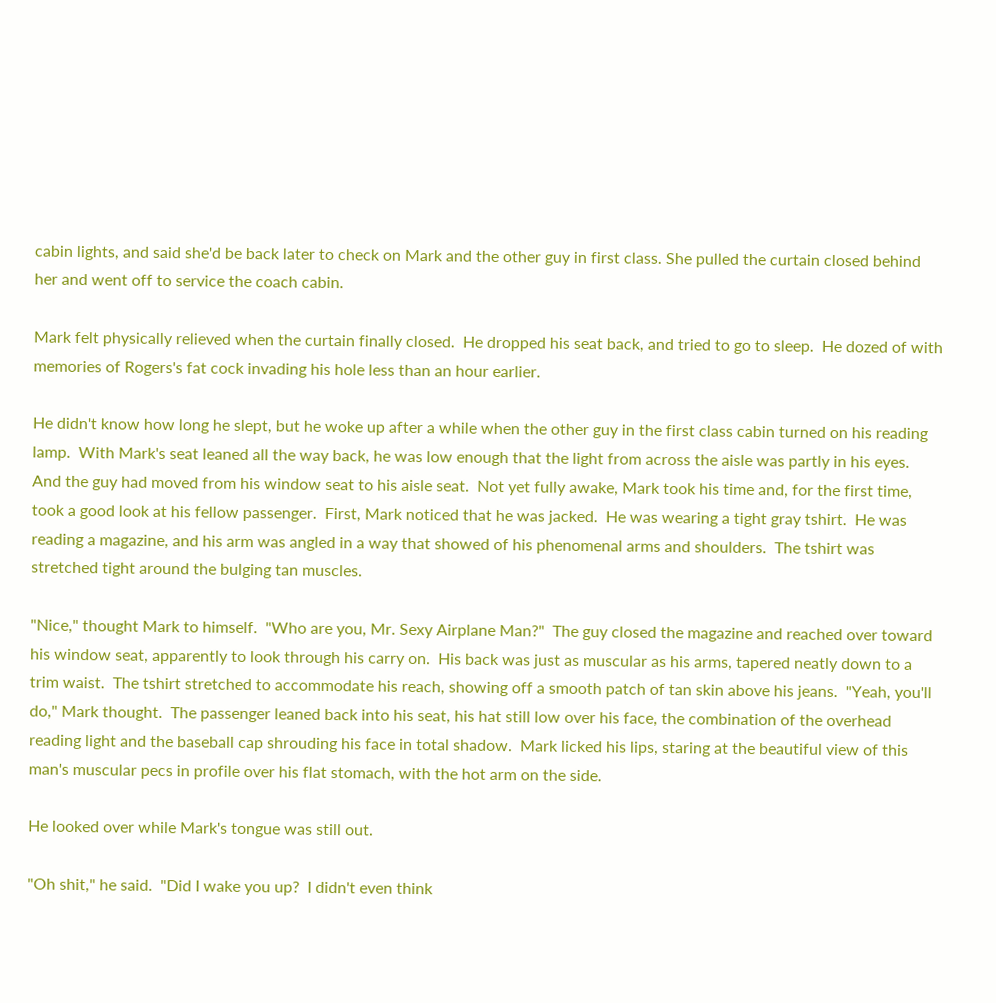cabin lights, and said she'd be back later to check on Mark and the other guy in first class. She pulled the curtain closed behind her and went off to service the coach cabin.

Mark felt physically relieved when the curtain finally closed.  He dropped his seat back, and tried to go to sleep.  He dozed of with memories of Rogers's fat cock invading his hole less than an hour earlier.

He didn't know how long he slept, but he woke up after a while when the other guy in the first class cabin turned on his reading lamp.  With Mark's seat leaned all the way back, he was low enough that the light from across the aisle was partly in his eyes.  And the guy had moved from his window seat to his aisle seat.  Not yet fully awake, Mark took his time and, for the first time, took a good look at his fellow passenger.  First, Mark noticed that he was jacked.  He was wearing a tight gray tshirt.  He was reading a magazine, and his arm was angled in a way that showed of his phenomenal arms and shoulders.  The tshirt was stretched tight around the bulging tan muscles.

"Nice," thought Mark to himself.  "Who are you, Mr. Sexy Airplane Man?"  The guy closed the magazine and reached over toward his window seat, apparently to look through his carry on.  His back was just as muscular as his arms, tapered neatly down to a trim waist.  The tshirt stretched to accommodate his reach, showing off a smooth patch of tan skin above his jeans.  "Yeah, you'll do," Mark thought.  The passenger leaned back into his seat, his hat still low over his face, the combination of the overhead reading light and the baseball cap shrouding his face in total shadow.  Mark licked his lips, staring at the beautiful view of this man's muscular pecs in profile over his flat stomach, with the hot arm on the side.

He looked over while Mark's tongue was still out.

"Oh shit," he said.  "Did I wake you up?  I didn't even think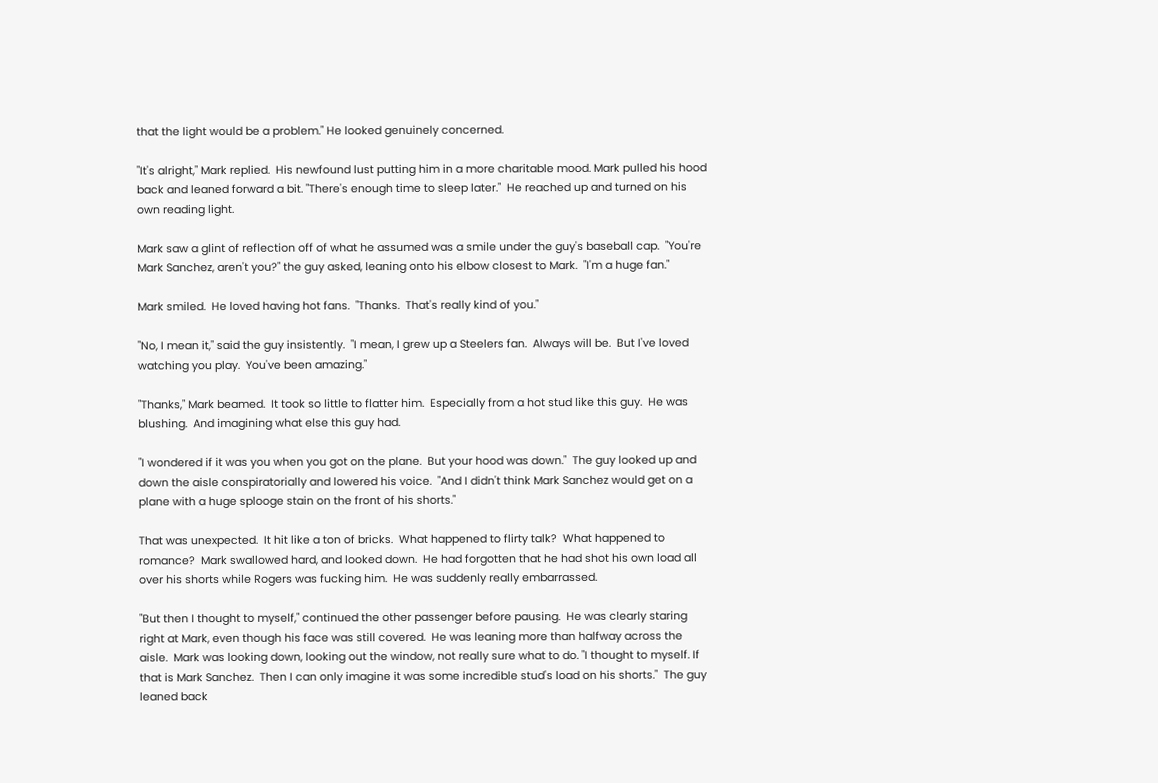that the light would be a problem." He looked genuinely concerned.

"It's alright," Mark replied.  His newfound lust putting him in a more charitable mood. Mark pulled his hood back and leaned forward a bit. "There's enough time to sleep later."  He reached up and turned on his own reading light.

Mark saw a glint of reflection off of what he assumed was a smile under the guy's baseball cap.  "You're Mark Sanchez, aren't you?" the guy asked, leaning onto his elbow closest to Mark.  "I'm a huge fan."

Mark smiled.  He loved having hot fans.  "Thanks.  That's really kind of you."

"No, I mean it," said the guy insistently.  "I mean, I grew up a Steelers fan.  Always will be.  But I've loved watching you play.  You've been amazing."

"Thanks," Mark beamed.  It took so little to flatter him.  Especially from a hot stud like this guy.  He was blushing.  And imagining what else this guy had.

"I wondered if it was you when you got on the plane.  But your hood was down."  The guy looked up and down the aisle conspiratorially and lowered his voice.  "And I didn't think Mark Sanchez would get on a plane with a huge splooge stain on the front of his shorts."

That was unexpected.  It hit like a ton of bricks.  What happened to flirty talk?  What happened to romance?  Mark swallowed hard, and looked down.  He had forgotten that he had shot his own load all over his shorts while Rogers was fucking him.  He was suddenly really embarrassed.

"But then I thought to myself," continued the other passenger before pausing.  He was clearly staring right at Mark, even though his face was still covered.  He was leaning more than halfway across the aisle.  Mark was looking down, looking out the window, not really sure what to do. "I thought to myself. If that is Mark Sanchez.  Then I can only imagine it was some incredible stud's load on his shorts."  The guy leaned back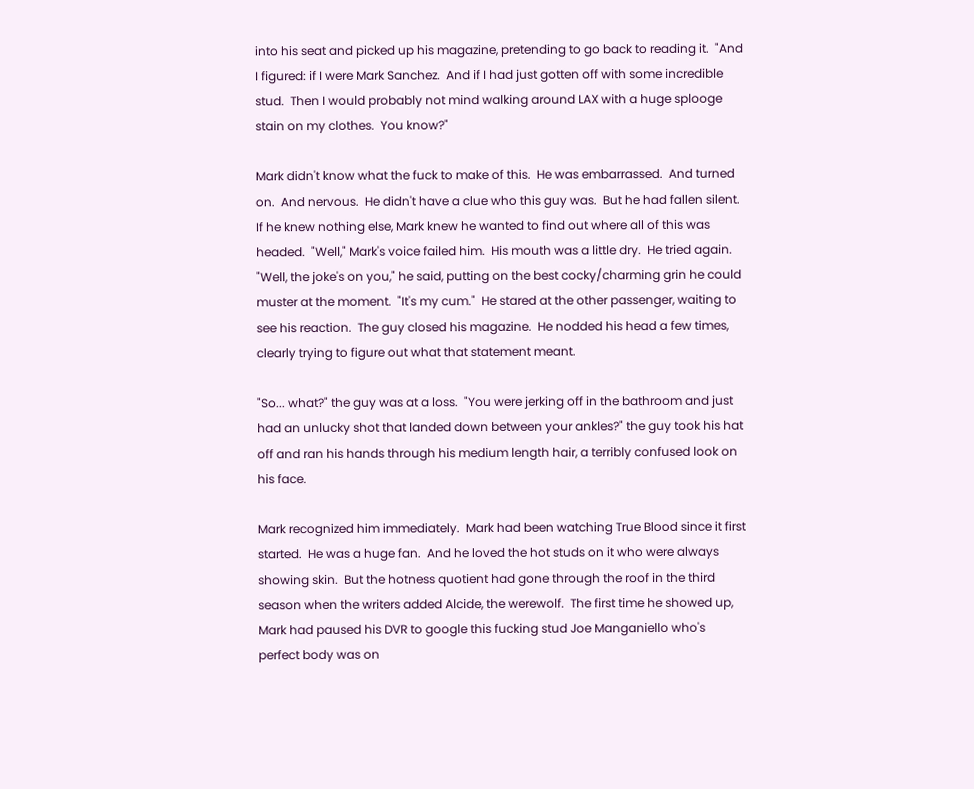into his seat and picked up his magazine, pretending to go back to reading it.  "And I figured: if I were Mark Sanchez.  And if I had just gotten off with some incredible stud.  Then I would probably not mind walking around LAX with a huge splooge stain on my clothes.  You know?"

Mark didn't know what the fuck to make of this.  He was embarrassed.  And turned on.  And nervous.  He didn't have a clue who this guy was.  But he had fallen silent.  If he knew nothing else, Mark knew he wanted to find out where all of this was headed.  "Well," Mark's voice failed him.  His mouth was a little dry.  He tried again.  "Well, the joke's on you," he said, putting on the best cocky/charming grin he could muster at the moment.  "It's my cum."  He stared at the other passenger, waiting to see his reaction.  The guy closed his magazine.  He nodded his head a few times, clearly trying to figure out what that statement meant.

"So... what?" the guy was at a loss.  "You were jerking off in the bathroom and just had an unlucky shot that landed down between your ankles?" the guy took his hat off and ran his hands through his medium length hair, a terribly confused look on his face.

Mark recognized him immediately.  Mark had been watching True Blood since it first started.  He was a huge fan.  And he loved the hot studs on it who were always showing skin.  But the hotness quotient had gone through the roof in the third season when the writers added Alcide, the werewolf.  The first time he showed up, Mark had paused his DVR to google this fucking stud Joe Manganiello who's perfect body was on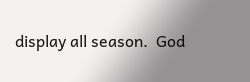display all season.  God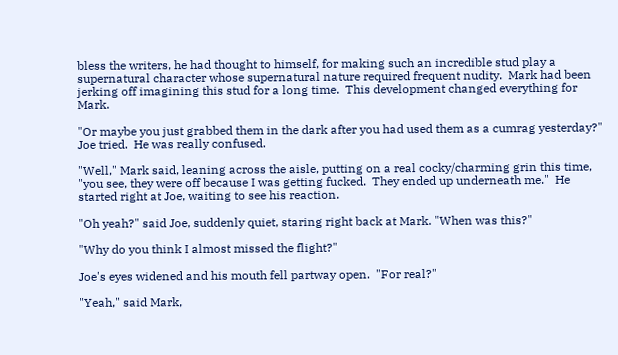bless the writers, he had thought to himself, for making such an incredible stud play a supernatural character whose supernatural nature required frequent nudity.  Mark had been jerking off imagining this stud for a long time.  This development changed everything for Mark.

"Or maybe you just grabbed them in the dark after you had used them as a cumrag yesterday?" Joe tried.  He was really confused.

"Well," Mark said, leaning across the aisle, putting on a real cocky/charming grin this time, "you see, they were off because I was getting fucked.  They ended up underneath me."  He started right at Joe, waiting to see his reaction.

"Oh yeah?" said Joe, suddenly quiet, staring right back at Mark. "When was this?"

"Why do you think I almost missed the flight?"

Joe's eyes widened and his mouth fell partway open.  "For real?"

"Yeah," said Mark,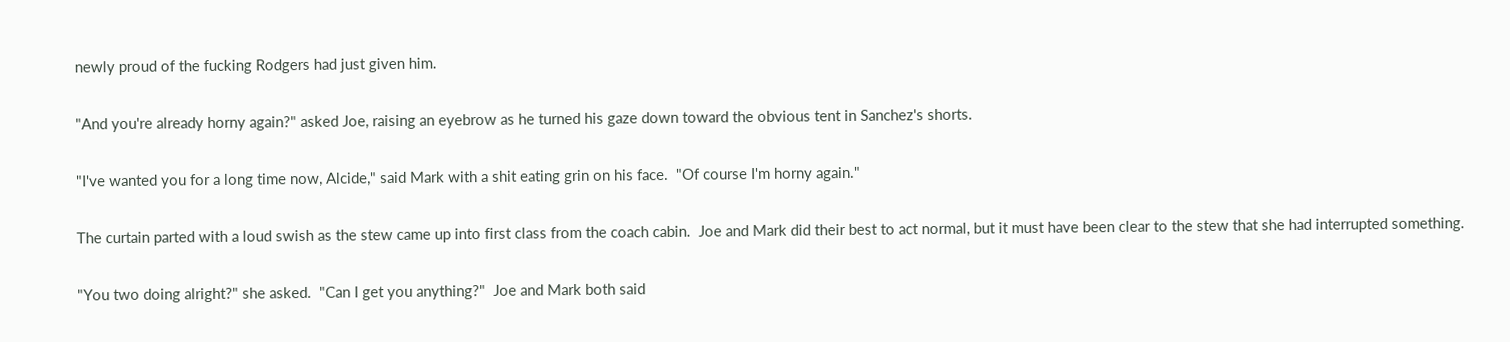newly proud of the fucking Rodgers had just given him.

"And you're already horny again?" asked Joe, raising an eyebrow as he turned his gaze down toward the obvious tent in Sanchez's shorts.

"I've wanted you for a long time now, Alcide," said Mark with a shit eating grin on his face.  "Of course I'm horny again."

The curtain parted with a loud swish as the stew came up into first class from the coach cabin.  Joe and Mark did their best to act normal, but it must have been clear to the stew that she had interrupted something.

"You two doing alright?" she asked.  "Can I get you anything?"  Joe and Mark both said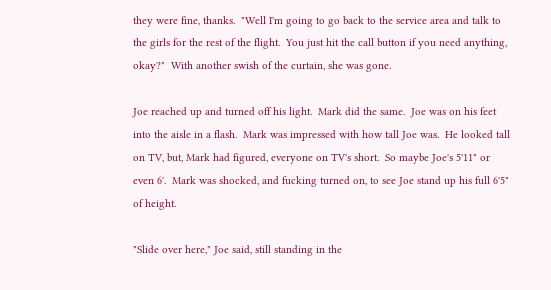they were fine, thanks.  "Well I'm going to go back to the service area and talk to the girls for the rest of the flight.  You just hit the call button if you need anything, okay?"  With another swish of the curtain, she was gone.

Joe reached up and turned off his light.  Mark did the same.  Joe was on his feet into the aisle in a flash.  Mark was impressed with how tall Joe was.  He looked tall on TV, but, Mark had figured, everyone on TV's short.  So maybe Joe's 5'11" or even 6'.  Mark was shocked, and fucking turned on, to see Joe stand up his full 6'5" of height.

"Slide over here," Joe said, still standing in the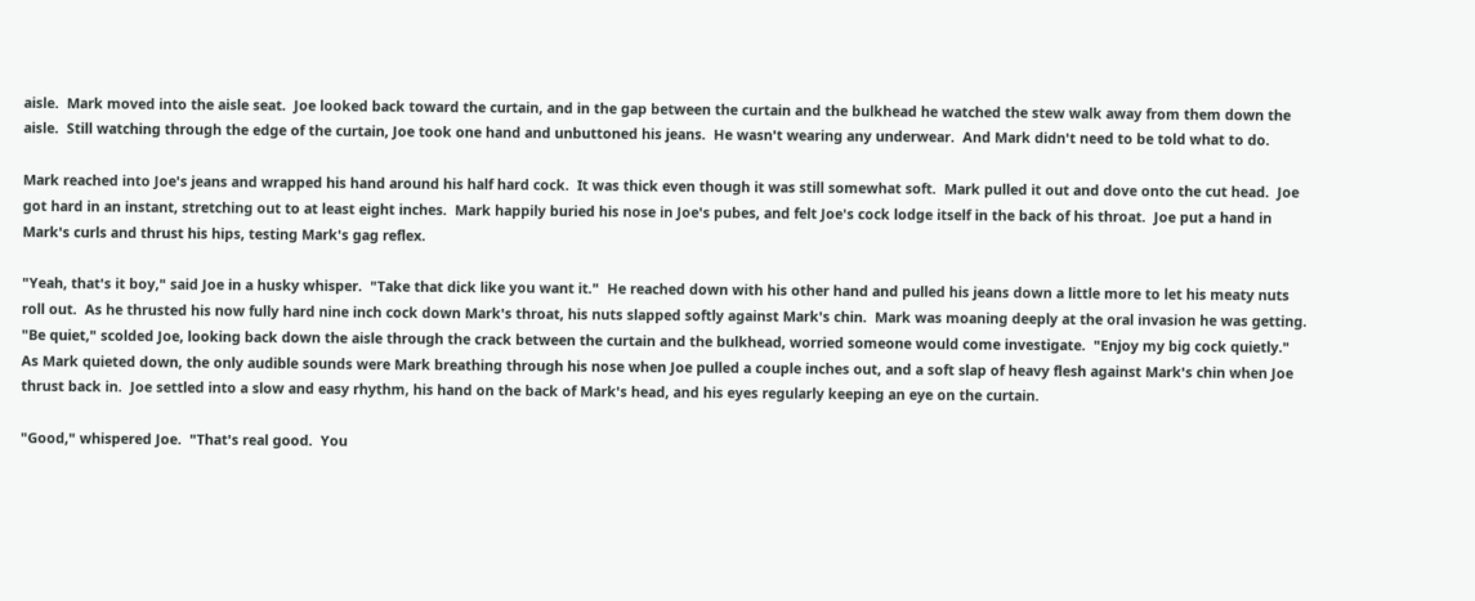aisle.  Mark moved into the aisle seat.  Joe looked back toward the curtain, and in the gap between the curtain and the bulkhead he watched the stew walk away from them down the aisle.  Still watching through the edge of the curtain, Joe took one hand and unbuttoned his jeans.  He wasn't wearing any underwear.  And Mark didn't need to be told what to do.

Mark reached into Joe's jeans and wrapped his hand around his half hard cock.  It was thick even though it was still somewhat soft.  Mark pulled it out and dove onto the cut head.  Joe got hard in an instant, stretching out to at least eight inches.  Mark happily buried his nose in Joe's pubes, and felt Joe's cock lodge itself in the back of his throat.  Joe put a hand in Mark's curls and thrust his hips, testing Mark's gag reflex.

"Yeah, that's it boy," said Joe in a husky whisper.  "Take that dick like you want it."  He reached down with his other hand and pulled his jeans down a little more to let his meaty nuts roll out.  As he thrusted his now fully hard nine inch cock down Mark's throat, his nuts slapped softly against Mark's chin.  Mark was moaning deeply at the oral invasion he was getting.  "Be quiet," scolded Joe, looking back down the aisle through the crack between the curtain and the bulkhead, worried someone would come investigate.  "Enjoy my big cock quietly."  As Mark quieted down, the only audible sounds were Mark breathing through his nose when Joe pulled a couple inches out, and a soft slap of heavy flesh against Mark's chin when Joe thrust back in.  Joe settled into a slow and easy rhythm, his hand on the back of Mark's head, and his eyes regularly keeping an eye on the curtain.

"Good," whispered Joe.  "That's real good.  You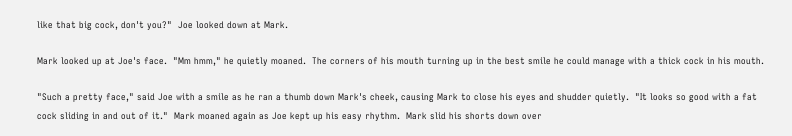like that big cock, don't you?"  Joe looked down at Mark.

Mark looked up at Joe's face.  "Mm hmm," he quietly moaned.  The corners of his mouth turning up in the best smile he could manage with a thick cock in his mouth.

"Such a pretty face," said Joe with a smile as he ran a thumb down Mark's cheek, causing Mark to close his eyes and shudder quietly.  "It looks so good with a fat cock sliding in and out of it."  Mark moaned again as Joe kept up his easy rhythm.  Mark slid his shorts down over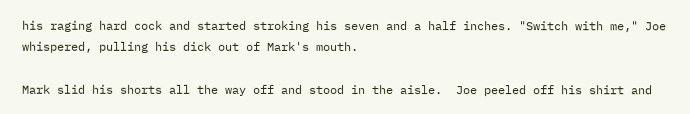his raging hard cock and started stroking his seven and a half inches. "Switch with me," Joe whispered, pulling his dick out of Mark's mouth.

Mark slid his shorts all the way off and stood in the aisle.  Joe peeled off his shirt and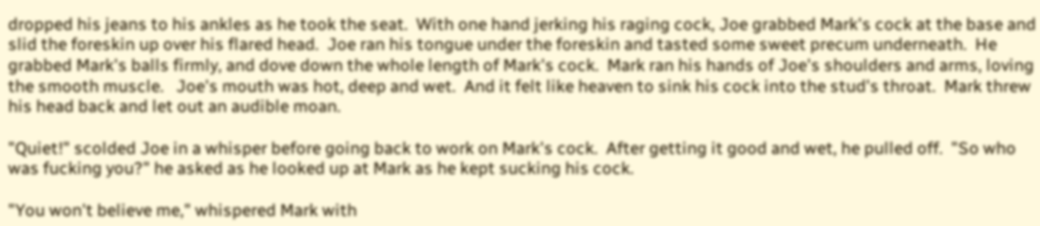dropped his jeans to his ankles as he took the seat.  With one hand jerking his raging cock, Joe grabbed Mark's cock at the base and slid the foreskin up over his flared head.  Joe ran his tongue under the foreskin and tasted some sweet precum underneath.  He grabbed Mark's balls firmly, and dove down the whole length of Mark's cock.  Mark ran his hands of Joe's shoulders and arms, loving the smooth muscle.   Joe's mouth was hot, deep and wet.  And it felt like heaven to sink his cock into the stud's throat.  Mark threw his head back and let out an audible moan.

"Quiet!" scolded Joe in a whisper before going back to work on Mark's cock.  After getting it good and wet, he pulled off.  "So who was fucking you?" he asked as he looked up at Mark as he kept sucking his cock.

"You won't believe me," whispered Mark with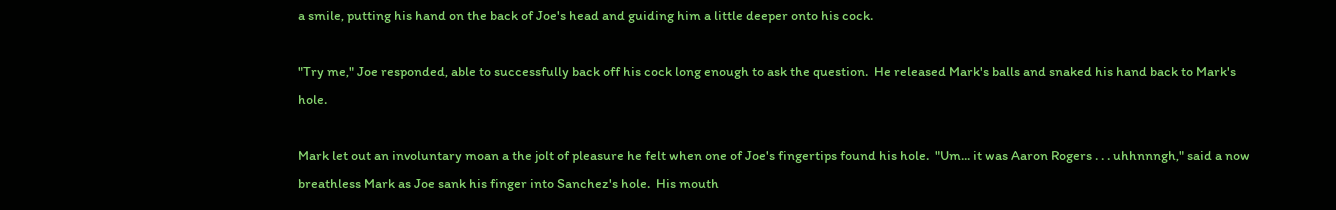a smile, putting his hand on the back of Joe's head and guiding him a little deeper onto his cock.

"Try me," Joe responded, able to successfully back off his cock long enough to ask the question.  He released Mark's balls and snaked his hand back to Mark's hole.

Mark let out an involuntary moan a the jolt of pleasure he felt when one of Joe's fingertips found his hole.  "Um... it was Aaron Rogers . . . uhhnnngh," said a now breathless Mark as Joe sank his finger into Sanchez's hole.  His mouth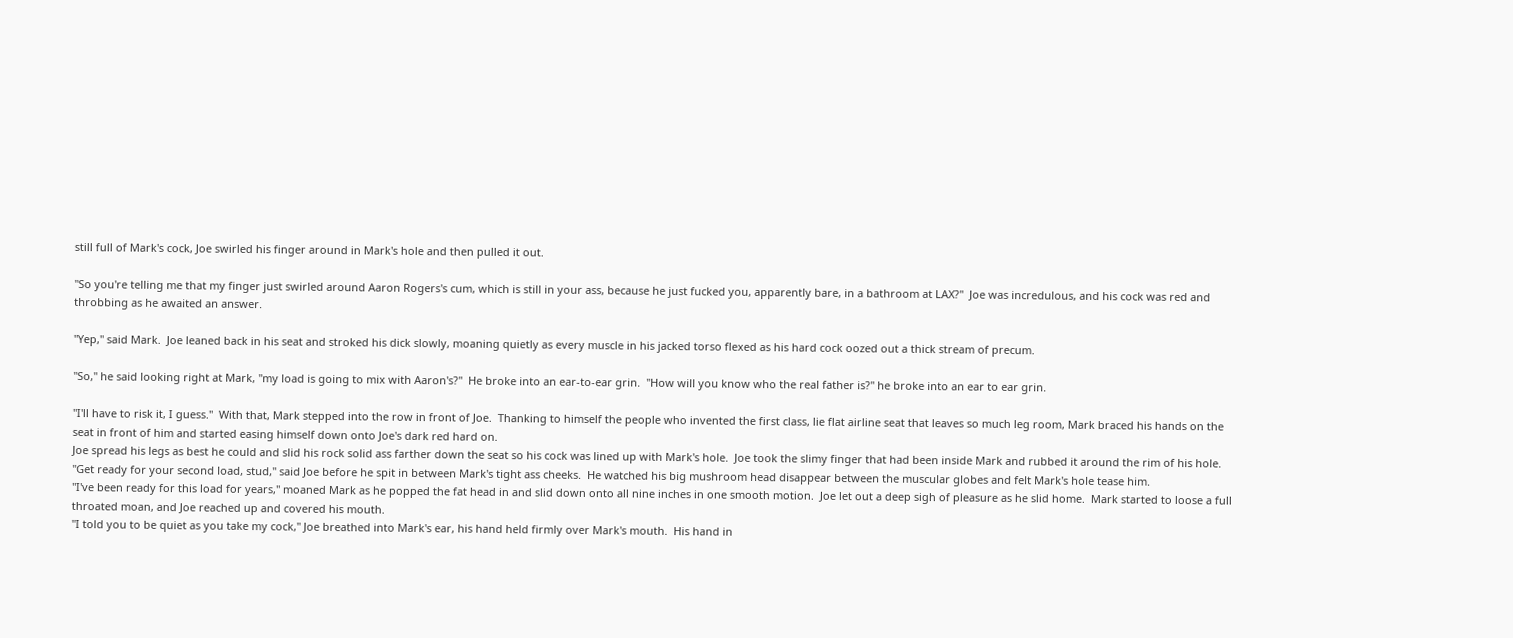still full of Mark's cock, Joe swirled his finger around in Mark's hole and then pulled it out.

"So you're telling me that my finger just swirled around Aaron Rogers's cum, which is still in your ass, because he just fucked you, apparently bare, in a bathroom at LAX?"  Joe was incredulous, and his cock was red and throbbing as he awaited an answer.

"Yep," said Mark.  Joe leaned back in his seat and stroked his dick slowly, moaning quietly as every muscle in his jacked torso flexed as his hard cock oozed out a thick stream of precum.

"So," he said looking right at Mark, "my load is going to mix with Aaron's?"  He broke into an ear-to-ear grin.  "How will you know who the real father is?" he broke into an ear to ear grin.

"I'll have to risk it, I guess."  With that, Mark stepped into the row in front of Joe.  Thanking to himself the people who invented the first class, lie flat airline seat that leaves so much leg room, Mark braced his hands on the seat in front of him and started easing himself down onto Joe's dark red hard on.
Joe spread his legs as best he could and slid his rock solid ass farther down the seat so his cock was lined up with Mark's hole.  Joe took the slimy finger that had been inside Mark and rubbed it around the rim of his hole.
"Get ready for your second load, stud," said Joe before he spit in between Mark's tight ass cheeks.  He watched his big mushroom head disappear between the muscular globes and felt Mark's hole tease him.
"I've been ready for this load for years," moaned Mark as he popped the fat head in and slid down onto all nine inches in one smooth motion.  Joe let out a deep sigh of pleasure as he slid home.  Mark started to loose a full throated moan, and Joe reached up and covered his mouth.
"I told you to be quiet as you take my cock," Joe breathed into Mark's ear, his hand held firmly over Mark's mouth.  His hand in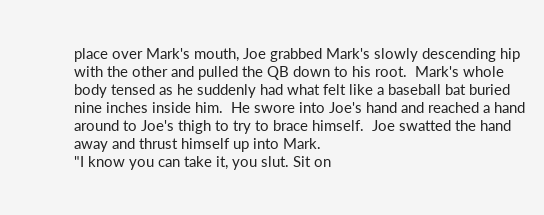place over Mark's mouth, Joe grabbed Mark's slowly descending hip with the other and pulled the QB down to his root.  Mark's whole body tensed as he suddenly had what felt like a baseball bat buried nine inches inside him.  He swore into Joe's hand and reached a hand around to Joe's thigh to try to brace himself.  Joe swatted the hand away and thrust himself up into Mark.
"I know you can take it, you slut. Sit on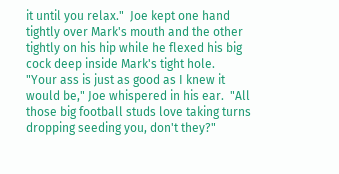it until you relax."  Joe kept one hand tightly over Mark's mouth and the other tightly on his hip while he flexed his big cock deep inside Mark's tight hole.  "Your ass is just as good as I knew it would be," Joe whispered in his ear.  "All those big football studs love taking turns dropping seeding you, don't they?"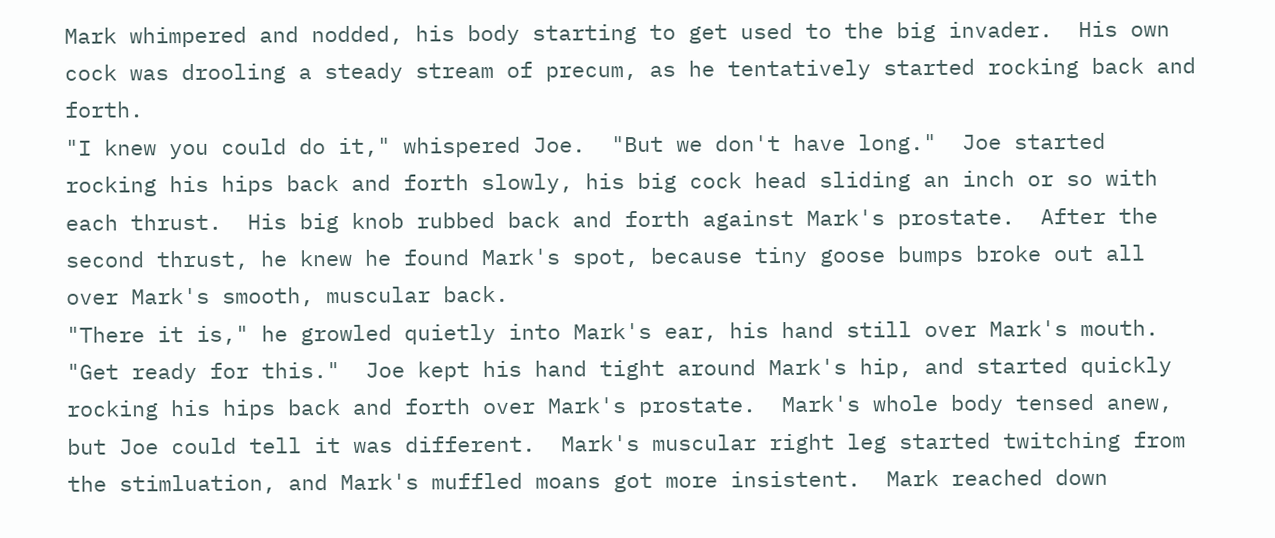Mark whimpered and nodded, his body starting to get used to the big invader.  His own cock was drooling a steady stream of precum, as he tentatively started rocking back and forth.
"I knew you could do it," whispered Joe.  "But we don't have long."  Joe started rocking his hips back and forth slowly, his big cock head sliding an inch or so with each thrust.  His big knob rubbed back and forth against Mark's prostate.  After the second thrust, he knew he found Mark's spot, because tiny goose bumps broke out all over Mark's smooth, muscular back.
"There it is," he growled quietly into Mark's ear, his hand still over Mark's mouth.  "Get ready for this."  Joe kept his hand tight around Mark's hip, and started quickly rocking his hips back and forth over Mark's prostate.  Mark's whole body tensed anew, but Joe could tell it was different.  Mark's muscular right leg started twitching from the stimluation, and Mark's muffled moans got more insistent.  Mark reached down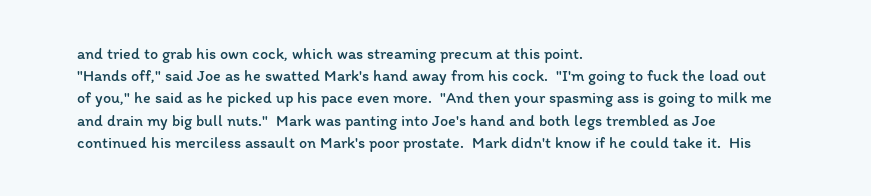and tried to grab his own cock, which was streaming precum at this point.
"Hands off," said Joe as he swatted Mark's hand away from his cock.  "I'm going to fuck the load out of you," he said as he picked up his pace even more.  "And then your spasming ass is going to milk me and drain my big bull nuts."  Mark was panting into Joe's hand and both legs trembled as Joe continued his merciless assault on Mark's poor prostate.  Mark didn't know if he could take it.  His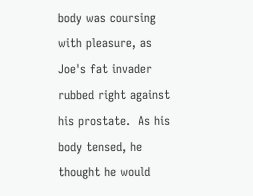body was coursing with pleasure, as Joe's fat invader rubbed right against his prostate.  As his body tensed, he thought he would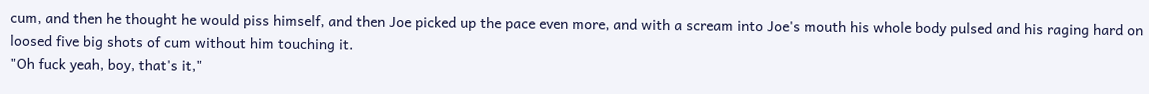cum, and then he thought he would piss himself, and then Joe picked up the pace even more, and with a scream into Joe's mouth his whole body pulsed and his raging hard on loosed five big shots of cum without him touching it.
"Oh fuck yeah, boy, that's it,"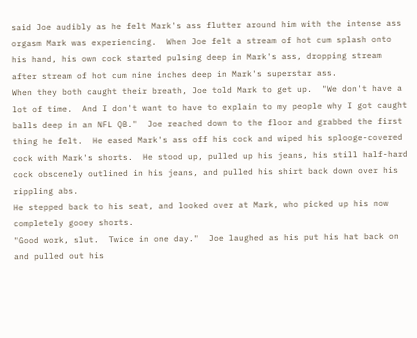said Joe audibly as he felt Mark's ass flutter around him with the intense ass orgasm Mark was experiencing.  When Joe felt a stream of hot cum splash onto his hand, his own cock started pulsing deep in Mark's ass, dropping stream after stream of hot cum nine inches deep in Mark's superstar ass.
When they both caught their breath, Joe told Mark to get up.  "We don't have a lot of time.  And I don't want to have to explain to my people why I got caught balls deep in an NFL QB."  Joe reached down to the floor and grabbed the first thing he felt.  He eased Mark's ass off his cock and wiped his splooge-covered cock with Mark's shorts.  He stood up, pulled up his jeans, his still half-hard cock obscenely outlined in his jeans, and pulled his shirt back down over his rippling abs.
He stepped back to his seat, and looked over at Mark, who picked up his now completely gooey shorts.
"Good work, slut.  Twice in one day."  Joe laughed as his put his hat back on and pulled out his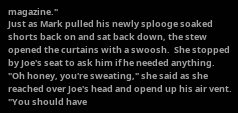magazine."
Just as Mark pulled his newly splooge soaked shorts back on and sat back down, the stew opened the curtains with a swoosh.  She stopped by Joe's seat to ask him if he needed anything.
"Oh honey, you're sweating," she said as she reached over Joe's head and opend up his air vent.  "You should have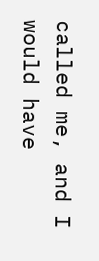called me, and I would have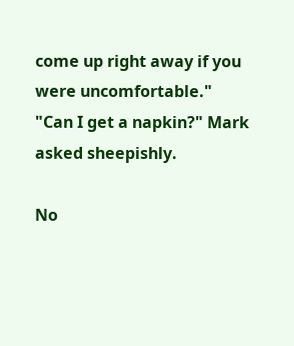come up right away if you were uncomfortable."
"Can I get a napkin?" Mark asked sheepishly.

No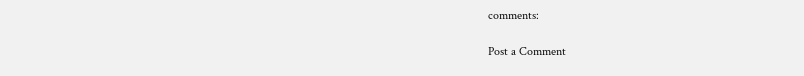comments:

Post a Comment